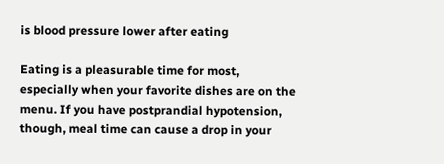is blood pressure lower after eating

Eating is a pleasurable time for most, especially when your favorite dishes are on the menu. If you have postprandial hypotension, though, meal time can cause a drop in your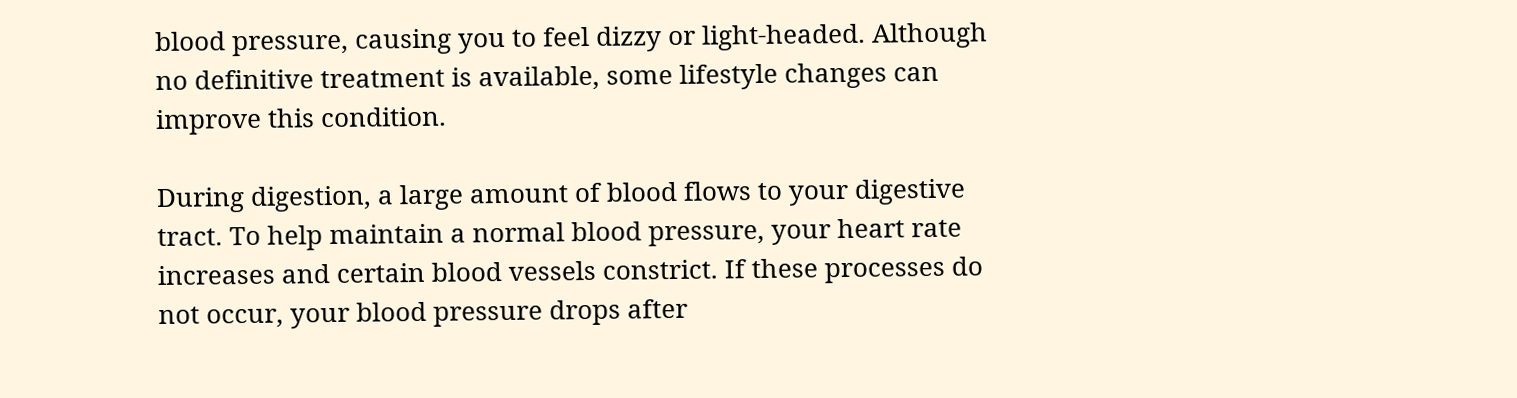blood pressure, causing you to feel dizzy or light-headed. Although no definitive treatment is available, some lifestyle changes can improve this condition.

During digestion, a large amount of blood flows to your digestive tract. To help maintain a normal blood pressure, your heart rate increases and certain blood vessels constrict. If these processes do not occur, your blood pressure drops after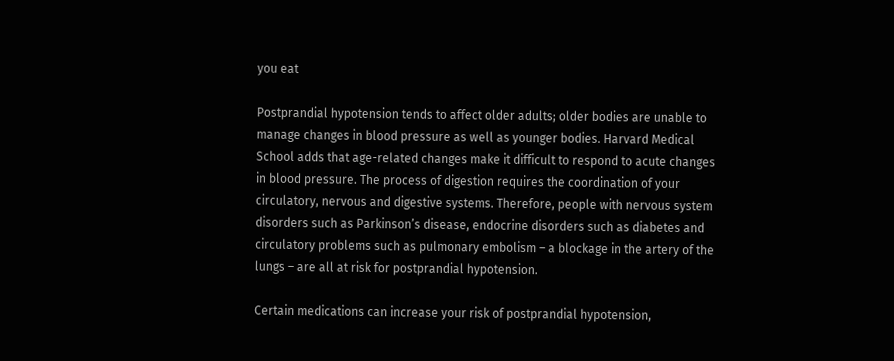you eat

Postprandial hypotension tends to affect older adults; older bodies are unable to manage changes in blood pressure as well as younger bodies. Harvard Medical School adds that age-related changes make it difficult to respond to acute changes in blood pressure. The process of digestion requires the coordination of your circulatory, nervous and digestive systems. Therefore, people with nervous system disorders such as Parkinson’s disease, endocrine disorders such as diabetes and circulatory problems such as pulmonary embolism – a blockage in the artery of the lungs – are all at risk for postprandial hypotension.

Certain medications can increase your risk of postprandial hypotension,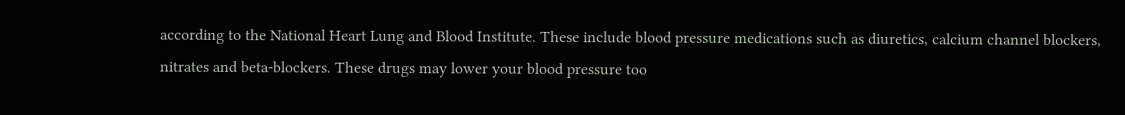according to the National Heart Lung and Blood Institute. These include blood pressure medications such as diuretics, calcium channel blockers, nitrates and beta-blockers. These drugs may lower your blood pressure too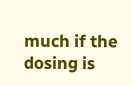much if the dosing is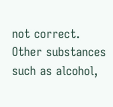not correct. Other substances such as alcohol,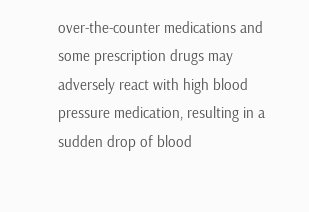over-the-counter medications and some prescription drugs may adversely react with high blood pressure medication, resulting in a sudden drop of blood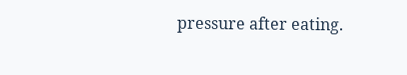pressure after eating.